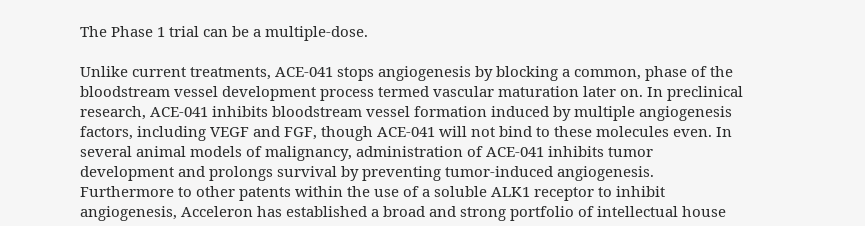The Phase 1 trial can be a multiple-dose.

Unlike current treatments, ACE-041 stops angiogenesis by blocking a common, phase of the bloodstream vessel development process termed vascular maturation later on. In preclinical research, ACE-041 inhibits bloodstream vessel formation induced by multiple angiogenesis factors, including VEGF and FGF, though ACE-041 will not bind to these molecules even. In several animal models of malignancy, administration of ACE-041 inhibits tumor development and prolongs survival by preventing tumor-induced angiogenesis. Furthermore to other patents within the use of a soluble ALK1 receptor to inhibit angiogenesis, Acceleron has established a broad and strong portfolio of intellectual house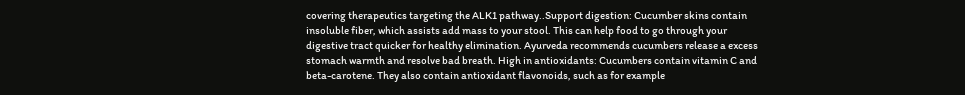covering therapeutics targeting the ALK1 pathway..Support digestion: Cucumber skins contain insoluble fiber, which assists add mass to your stool. This can help food to go through your digestive tract quicker for healthy elimination. Ayurveda recommends cucumbers release a excess stomach warmth and resolve bad breath. High in antioxidants: Cucumbers contain vitamin C and beta-carotene. They also contain antioxidant flavonoids, such as for example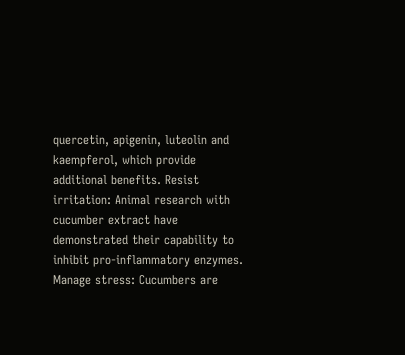quercetin, apigenin, luteolin and kaempferol, which provide additional benefits. Resist irritation: Animal research with cucumber extract have demonstrated their capability to inhibit pro-inflammatory enzymes. Manage stress: Cucumbers are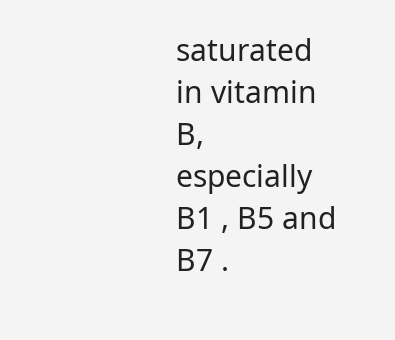saturated in vitamin B, especially B1 , B5 and B7 .